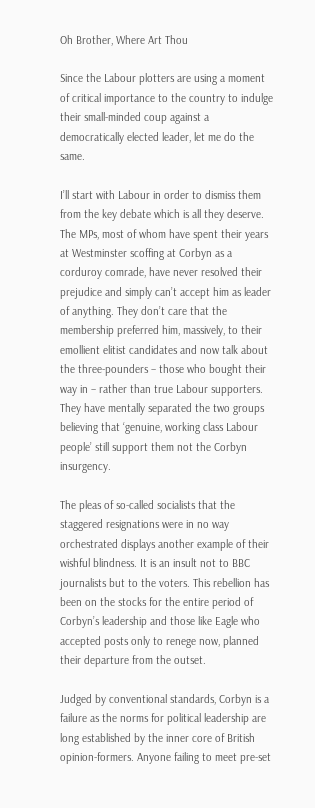Oh Brother, Where Art Thou

Since the Labour plotters are using a moment of critical importance to the country to indulge their small-minded coup against a democratically elected leader, let me do the same.

I’ll start with Labour in order to dismiss them from the key debate which is all they deserve. The MPs, most of whom have spent their years at Westminster scoffing at Corbyn as a corduroy comrade, have never resolved their prejudice and simply can’t accept him as leader of anything. They don’t care that the membership preferred him, massively, to their emollient elitist candidates and now talk about the three-pounders – those who bought their way in – rather than true Labour supporters. They have mentally separated the two groups believing that ‘genuine, working class Labour people’ still support them not the Corbyn insurgency.

The pleas of so-called socialists that the staggered resignations were in no way orchestrated displays another example of their wishful blindness. It is an insult not to BBC journalists but to the voters. This rebellion has been on the stocks for the entire period of Corbyn’s leadership and those like Eagle who accepted posts only to renege now, planned their departure from the outset.

Judged by conventional standards, Corbyn is a failure as the norms for political leadership are long established by the inner core of British opinion-formers. Anyone failing to meet pre-set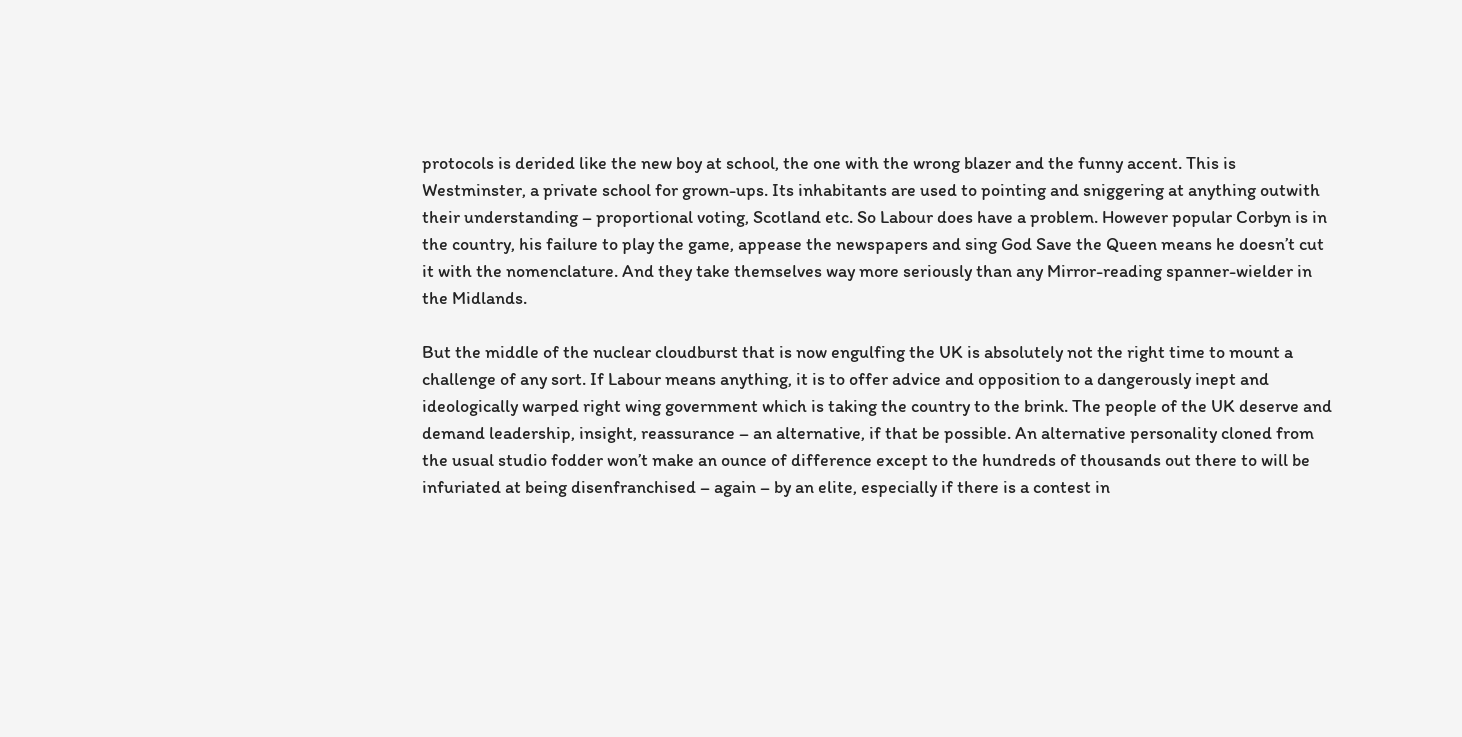protocols is derided like the new boy at school, the one with the wrong blazer and the funny accent. This is Westminster, a private school for grown-ups. Its inhabitants are used to pointing and sniggering at anything outwith their understanding – proportional voting, Scotland etc. So Labour does have a problem. However popular Corbyn is in the country, his failure to play the game, appease the newspapers and sing God Save the Queen means he doesn’t cut it with the nomenclature. And they take themselves way more seriously than any Mirror-reading spanner-wielder in the Midlands.

But the middle of the nuclear cloudburst that is now engulfing the UK is absolutely not the right time to mount a challenge of any sort. If Labour means anything, it is to offer advice and opposition to a dangerously inept and ideologically warped right wing government which is taking the country to the brink. The people of the UK deserve and demand leadership, insight, reassurance – an alternative, if that be possible. An alternative personality cloned from the usual studio fodder won’t make an ounce of difference except to the hundreds of thousands out there to will be infuriated at being disenfranchised – again – by an elite, especially if there is a contest in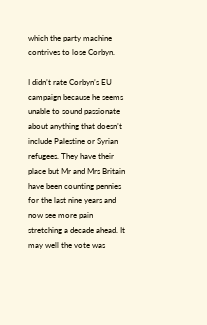which the party machine contrives to lose Corbyn.

I didn’t rate Corbyn’s EU campaign because he seems unable to sound passionate about anything that doesn’t include Palestine or Syrian refugees. They have their place but Mr and Mrs Britain have been counting pennies for the last nine years and now see more pain stretching a decade ahead. It may well the vote was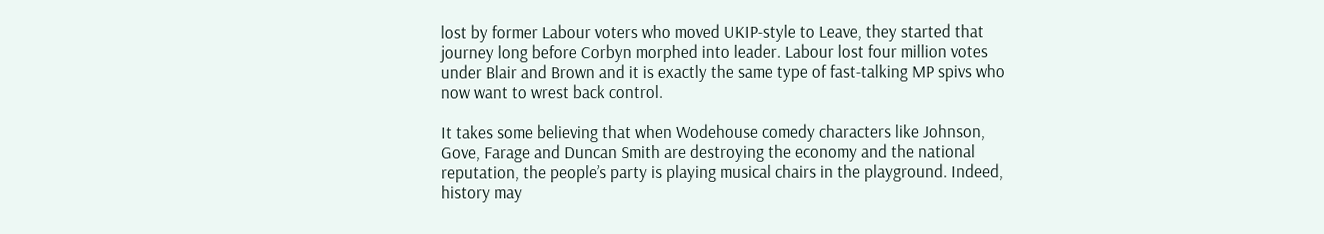lost by former Labour voters who moved UKIP-style to Leave, they started that journey long before Corbyn morphed into leader. Labour lost four million votes under Blair and Brown and it is exactly the same type of fast-talking MP spivs who now want to wrest back control.

It takes some believing that when Wodehouse comedy characters like Johnson, Gove, Farage and Duncan Smith are destroying the economy and the national reputation, the people’s party is playing musical chairs in the playground. Indeed, history may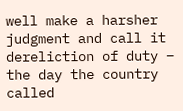well make a harsher judgment and call it dereliction of duty – the day the country called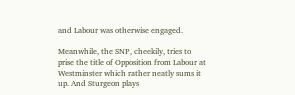and Labour was otherwise engaged.

Meanwhile, the SNP, cheekily, tries to prise the title of Opposition from Labour at Westminster which rather neatly sums it up. And Sturgeon plays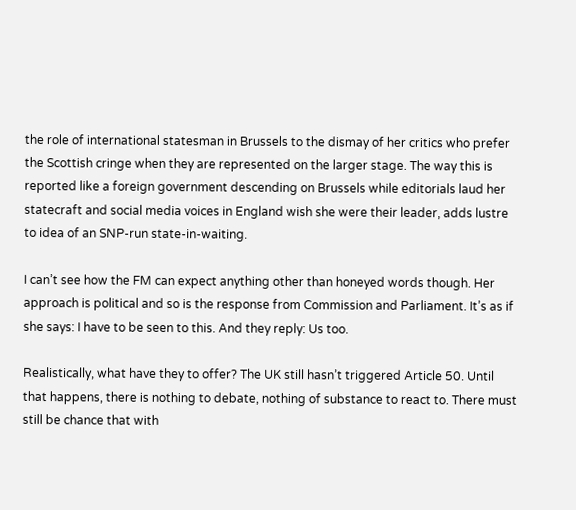the role of international statesman in Brussels to the dismay of her critics who prefer the Scottish cringe when they are represented on the larger stage. The way this is reported like a foreign government descending on Brussels while editorials laud her statecraft and social media voices in England wish she were their leader, adds lustre to idea of an SNP-run state-in-waiting.

I can’t see how the FM can expect anything other than honeyed words though. Her approach is political and so is the response from Commission and Parliament. It’s as if she says: I have to be seen to this. And they reply: Us too.

Realistically, what have they to offer? The UK still hasn’t triggered Article 50. Until that happens, there is nothing to debate, nothing of substance to react to. There must still be chance that with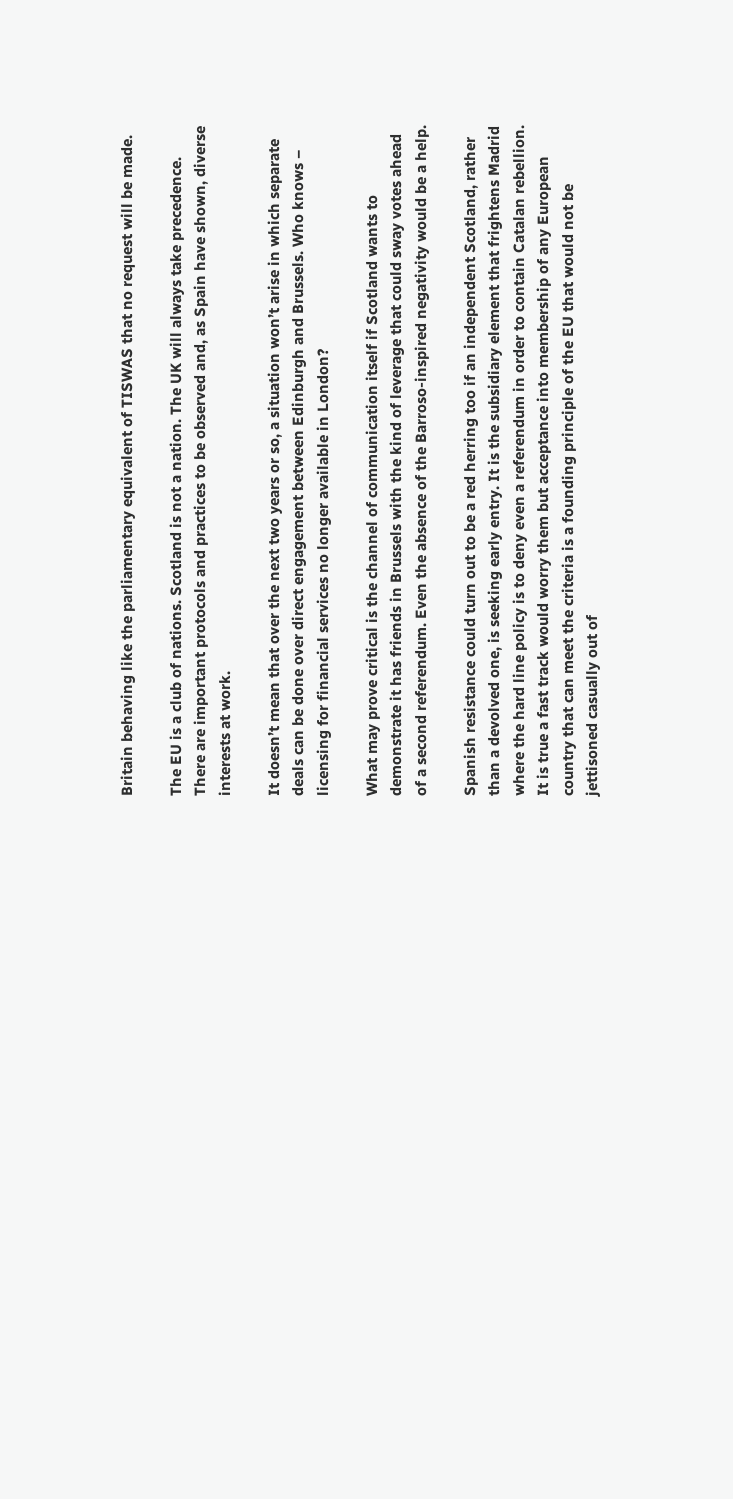Britain behaving like the parliamentary equivalent of TISWAS that no request will be made.

The EU is a club of nations. Scotland is not a nation. The UK will always take precedence. There are important protocols and practices to be observed and, as Spain have shown, diverse interests at work.

It doesn’t mean that over the next two years or so, a situation won’t arise in which separate deals can be done over direct engagement between Edinburgh and Brussels. Who knows – licensing for financial services no longer available in London?

What may prove critical is the channel of communication itself if Scotland wants to demonstrate it has friends in Brussels with the kind of leverage that could sway votes ahead of a second referendum. Even the absence of the Barroso-inspired negativity would be a help.

Spanish resistance could turn out to be a red herring too if an independent Scotland, rather than a devolved one, is seeking early entry. It is the subsidiary element that frightens Madrid where the hard line policy is to deny even a referendum in order to contain Catalan rebellion. It is true a fast track would worry them but acceptance into membership of any European country that can meet the criteria is a founding principle of the EU that would not be jettisoned casually out of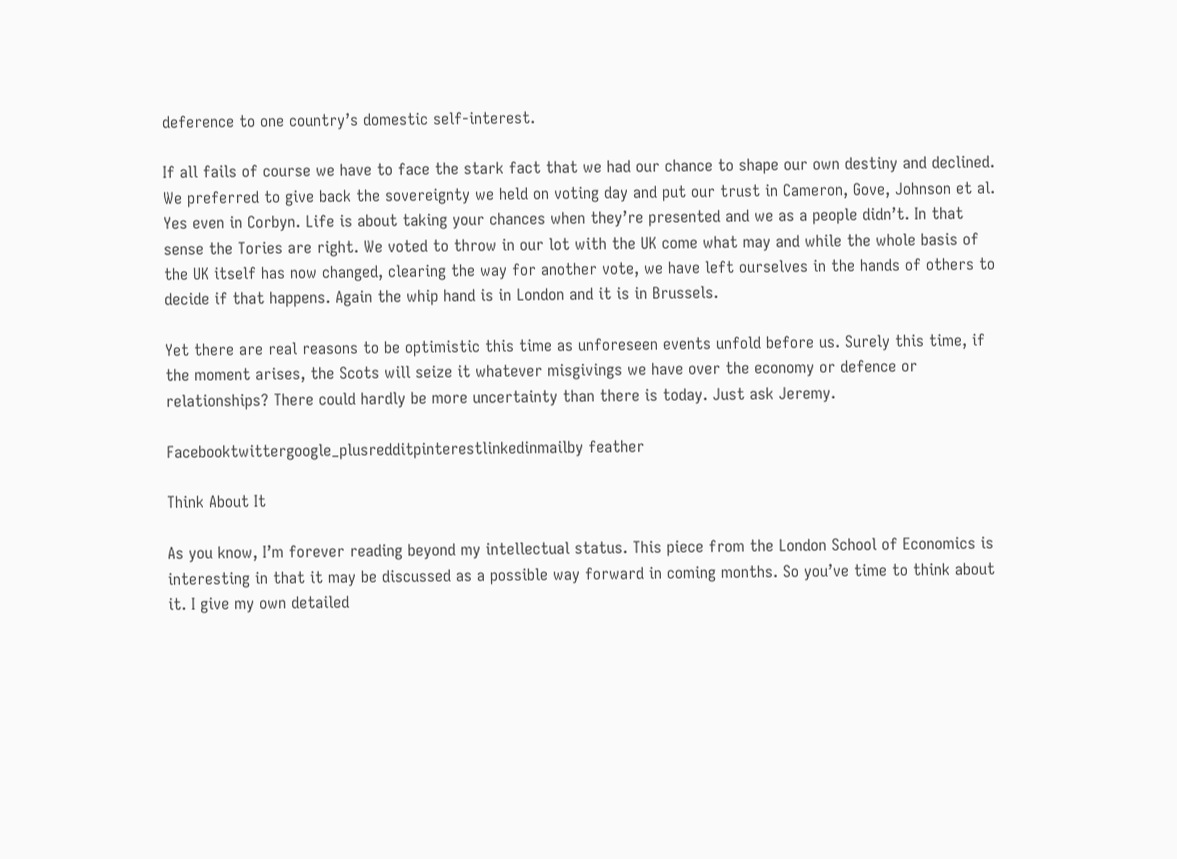deference to one country’s domestic self-interest.

If all fails of course we have to face the stark fact that we had our chance to shape our own destiny and declined. We preferred to give back the sovereignty we held on voting day and put our trust in Cameron, Gove, Johnson et al. Yes even in Corbyn. Life is about taking your chances when they’re presented and we as a people didn’t. In that sense the Tories are right. We voted to throw in our lot with the UK come what may and while the whole basis of the UK itself has now changed, clearing the way for another vote, we have left ourselves in the hands of others to decide if that happens. Again the whip hand is in London and it is in Brussels.

Yet there are real reasons to be optimistic this time as unforeseen events unfold before us. Surely this time, if the moment arises, the Scots will seize it whatever misgivings we have over the economy or defence or relationships? There could hardly be more uncertainty than there is today. Just ask Jeremy.

Facebooktwittergoogle_plusredditpinterestlinkedinmailby feather

Think About It

As you know, I’m forever reading beyond my intellectual status. This piece from the London School of Economics is interesting in that it may be discussed as a possible way forward in coming months. So you’ve time to think about it. I give my own detailed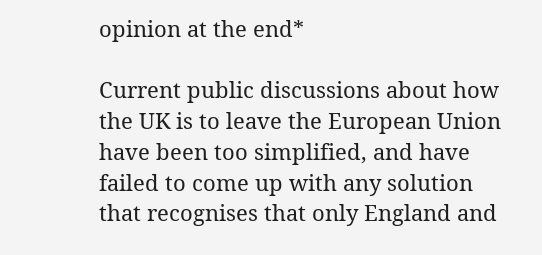opinion at the end*

Current public discussions about how the UK is to leave the European Union have been too simplified, and have failed to come up with any solution that recognises that only England and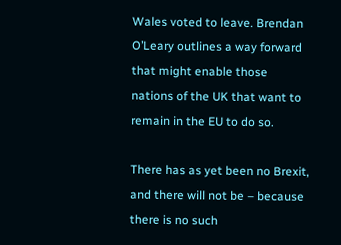Wales voted to leave. Brendan O’Leary outlines a way forward that might enable those nations of the UK that want to remain in the EU to do so.

There has as yet been no Brexit, and there will not be – because there is no such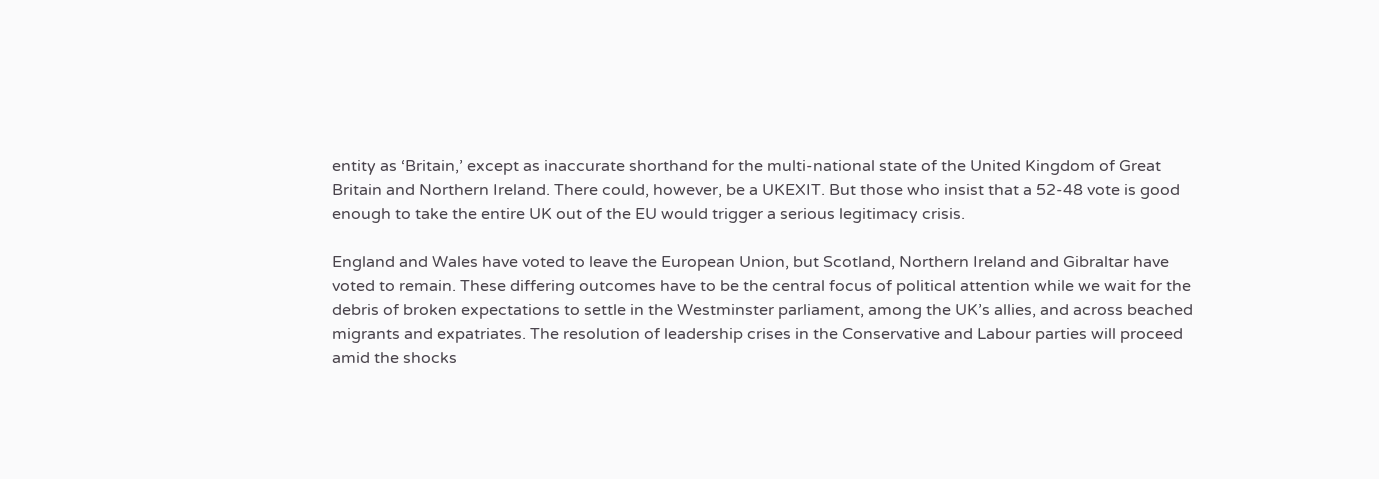entity as ‘Britain,’ except as inaccurate shorthand for the multi-national state of the United Kingdom of Great Britain and Northern Ireland. There could, however, be a UKEXIT. But those who insist that a 52-48 vote is good enough to take the entire UK out of the EU would trigger a serious legitimacy crisis.

England and Wales have voted to leave the European Union, but Scotland, Northern Ireland and Gibraltar have voted to remain. These differing outcomes have to be the central focus of political attention while we wait for the debris of broken expectations to settle in the Westminster parliament, among the UK’s allies, and across beached migrants and expatriates. The resolution of leadership crises in the Conservative and Labour parties will proceed amid the shocks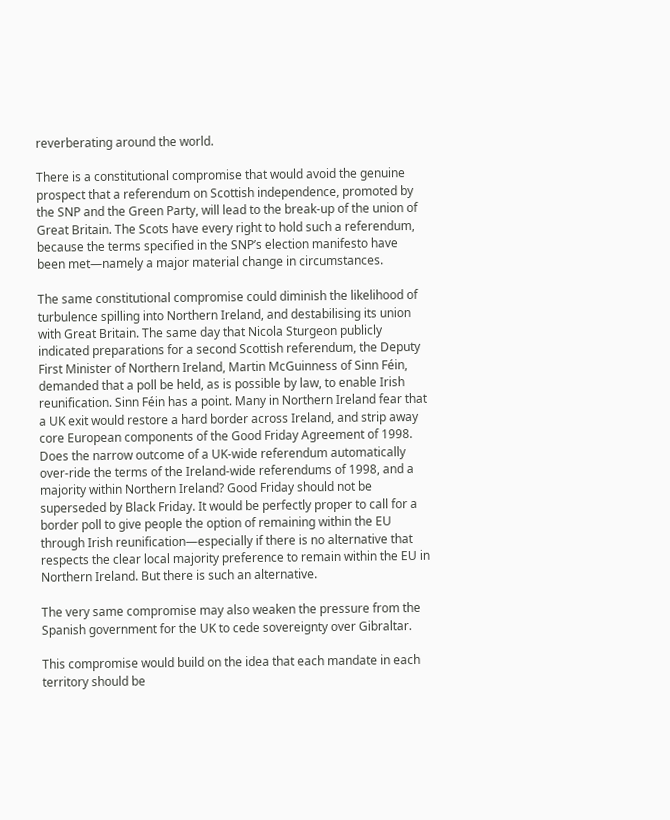reverberating around the world.

There is a constitutional compromise that would avoid the genuine prospect that a referendum on Scottish independence, promoted by the SNP and the Green Party, will lead to the break-up of the union of Great Britain. The Scots have every right to hold such a referendum, because the terms specified in the SNP’s election manifesto have been met—namely a major material change in circumstances.

The same constitutional compromise could diminish the likelihood of turbulence spilling into Northern Ireland, and destabilising its union with Great Britain. The same day that Nicola Sturgeon publicly indicated preparations for a second Scottish referendum, the Deputy First Minister of Northern Ireland, Martin McGuinness of Sinn Féin, demanded that a poll be held, as is possible by law, to enable Irish reunification. Sinn Féin has a point. Many in Northern Ireland fear that a UK exit would restore a hard border across Ireland, and strip away core European components of the Good Friday Agreement of 1998. Does the narrow outcome of a UK-wide referendum automatically over-ride the terms of the Ireland-wide referendums of 1998, and a majority within Northern Ireland? Good Friday should not be superseded by Black Friday. It would be perfectly proper to call for a border poll to give people the option of remaining within the EU through Irish reunification—especially if there is no alternative that respects the clear local majority preference to remain within the EU in Northern Ireland. But there is such an alternative.

The very same compromise may also weaken the pressure from the Spanish government for the UK to cede sovereignty over Gibraltar.

This compromise would build on the idea that each mandate in each territory should be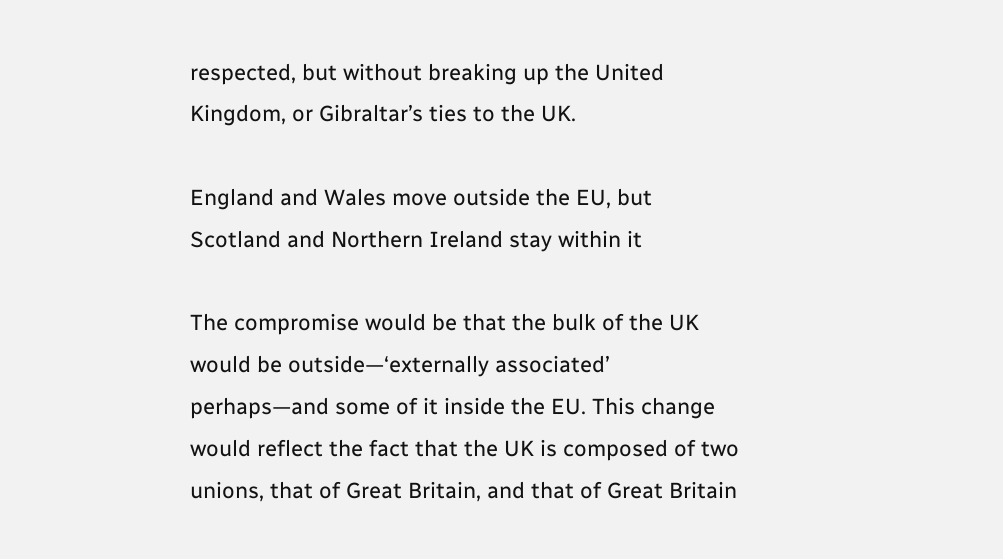respected, but without breaking up the United Kingdom, or Gibraltar’s ties to the UK.

England and Wales move outside the EU, but Scotland and Northern Ireland stay within it

The compromise would be that the bulk of the UK would be outside—‘externally associated’ perhaps—and some of it inside the EU. This change would reflect the fact that the UK is composed of two unions, that of Great Britain, and that of Great Britain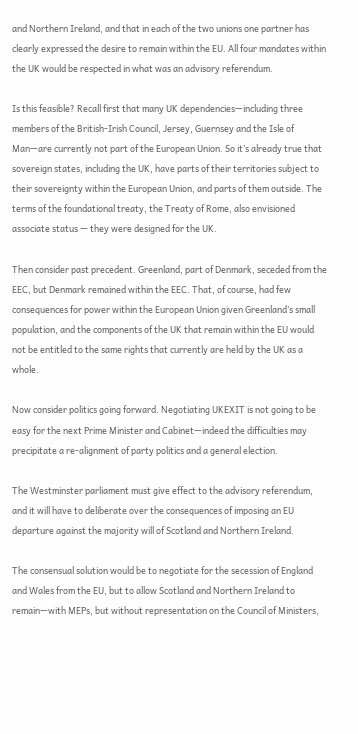and Northern Ireland, and that in each of the two unions one partner has clearly expressed the desire to remain within the EU. All four mandates within the UK would be respected in what was an advisory referendum.

Is this feasible? Recall first that many UK dependencies—including three members of the British-Irish Council, Jersey, Guernsey and the Isle of Man—are currently not part of the European Union. So it’s already true that sovereign states, including the UK, have parts of their territories subject to their sovereignty within the European Union, and parts of them outside. The terms of the foundational treaty, the Treaty of Rome, also envisioned associate status — they were designed for the UK.

Then consider past precedent. Greenland, part of Denmark, seceded from the EEC, but Denmark remained within the EEC. That, of course, had few consequences for power within the European Union given Greenland’s small population, and the components of the UK that remain within the EU would not be entitled to the same rights that currently are held by the UK as a whole.

Now consider politics going forward. Negotiating UKEXIT is not going to be easy for the next Prime Minister and Cabinet—indeed the difficulties may precipitate a re-alignment of party politics and a general election.

The Westminster parliament must give effect to the advisory referendum, and it will have to deliberate over the consequences of imposing an EU departure against the majority will of Scotland and Northern Ireland.

The consensual solution would be to negotiate for the secession of England and Wales from the EU, but to allow Scotland and Northern Ireland to remain—with MEPs, but without representation on the Council of Ministers,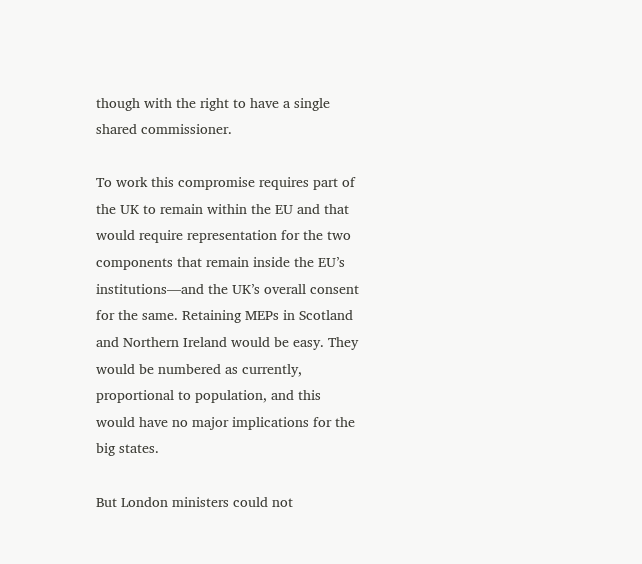though with the right to have a single shared commissioner.

To work this compromise requires part of the UK to remain within the EU and that would require representation for the two components that remain inside the EU’s institutions—and the UK’s overall consent for the same. Retaining MEPs in Scotland and Northern Ireland would be easy. They would be numbered as currently, proportional to population, and this would have no major implications for the big states.

But London ministers could not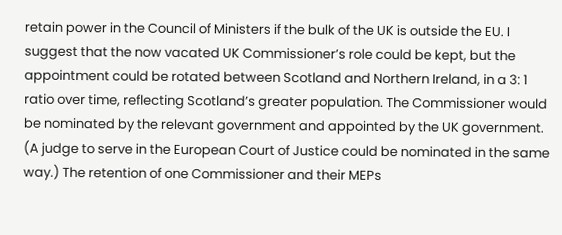retain power in the Council of Ministers if the bulk of the UK is outside the EU. I suggest that the now vacated UK Commissioner’s role could be kept, but the appointment could be rotated between Scotland and Northern Ireland, in a 3: 1 ratio over time, reflecting Scotland’s greater population. The Commissioner would be nominated by the relevant government and appointed by the UK government. (A judge to serve in the European Court of Justice could be nominated in the same way.) The retention of one Commissioner and their MEPs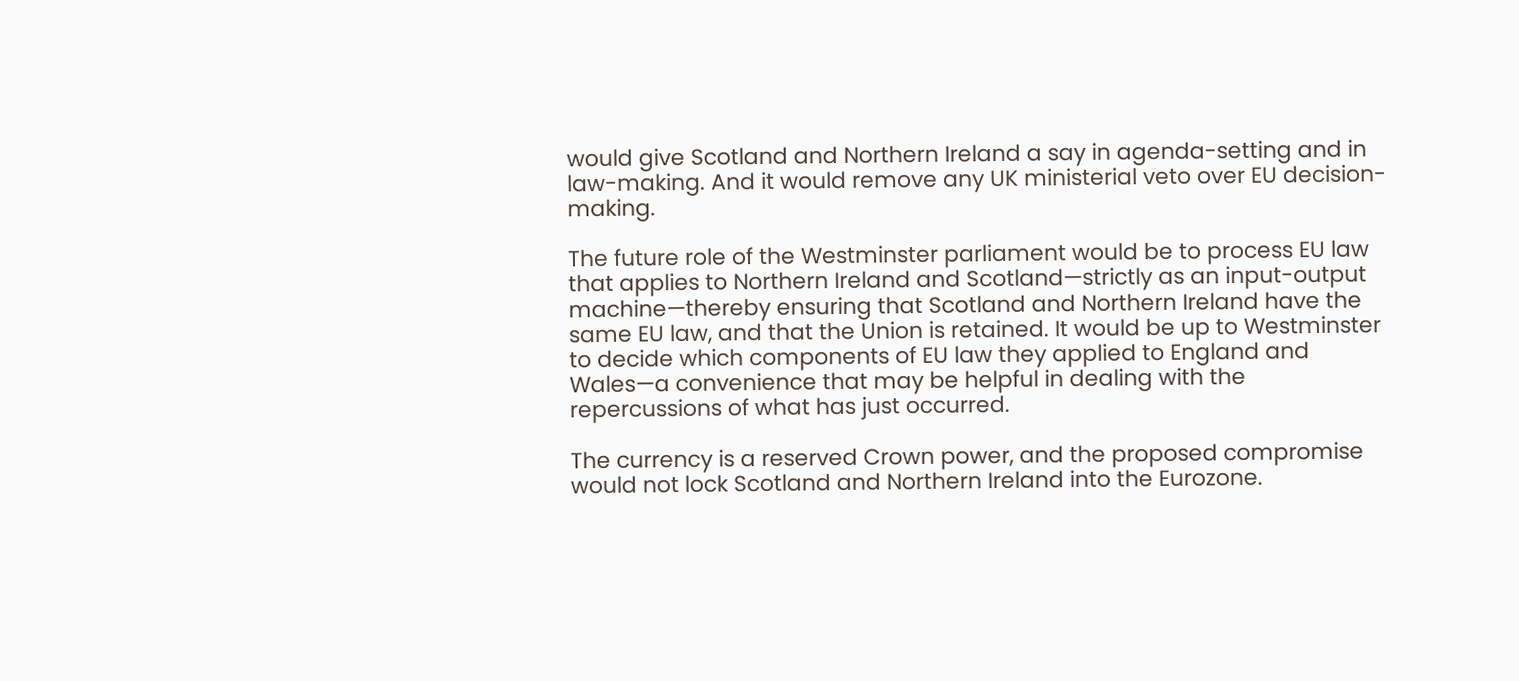would give Scotland and Northern Ireland a say in agenda-setting and in law-making. And it would remove any UK ministerial veto over EU decision-making.

The future role of the Westminster parliament would be to process EU law that applies to Northern Ireland and Scotland—strictly as an input-output machine—thereby ensuring that Scotland and Northern Ireland have the same EU law, and that the Union is retained. It would be up to Westminster to decide which components of EU law they applied to England and Wales—a convenience that may be helpful in dealing with the repercussions of what has just occurred.

The currency is a reserved Crown power, and the proposed compromise would not lock Scotland and Northern Ireland into the Eurozone.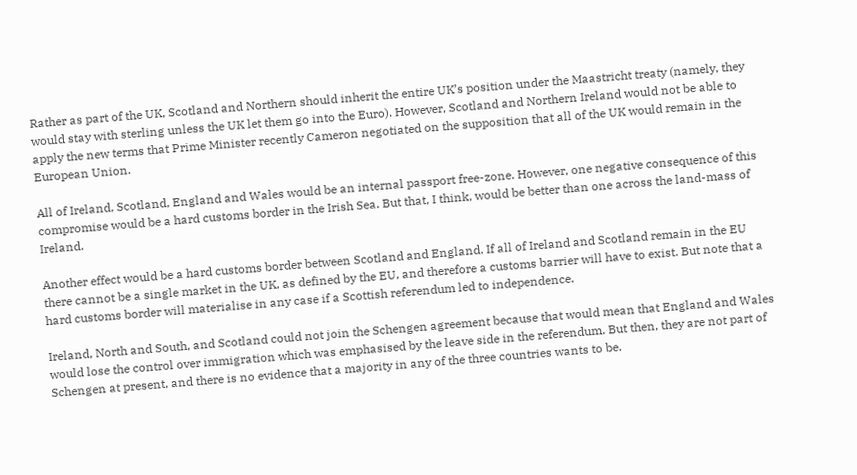Rather as part of the UK, Scotland and Northern should inherit the entire UK’s position under the Maastricht treaty (namely, they would stay with sterling unless the UK let them go into the Euro). However, Scotland and Northern Ireland would not be able to apply the new terms that Prime Minister recently Cameron negotiated on the supposition that all of the UK would remain in the European Union.

All of Ireland, Scotland, England and Wales would be an internal passport free-zone. However, one negative consequence of this compromise would be a hard customs border in the Irish Sea. But that, I think, would be better than one across the land-mass of Ireland.

Another effect would be a hard customs border between Scotland and England. If all of Ireland and Scotland remain in the EU there cannot be a single market in the UK, as defined by the EU, and therefore a customs barrier will have to exist. But note that a hard customs border will materialise in any case if a Scottish referendum led to independence.

Ireland, North and South, and Scotland could not join the Schengen agreement because that would mean that England and Wales would lose the control over immigration which was emphasised by the leave side in the referendum. But then, they are not part of Schengen at present, and there is no evidence that a majority in any of the three countries wants to be.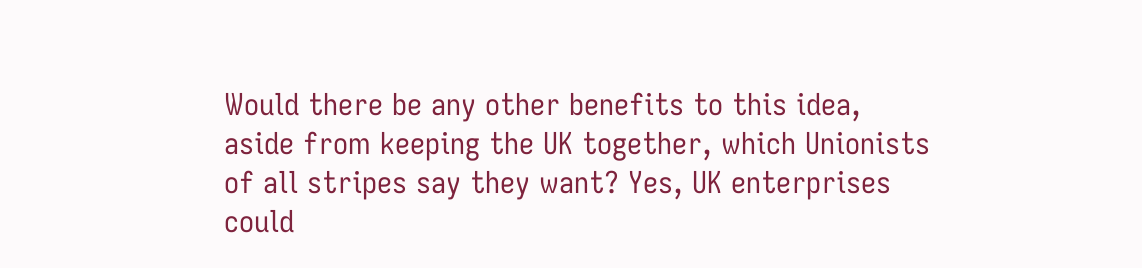Would there be any other benefits to this idea, aside from keeping the UK together, which Unionists of all stripes say they want? Yes, UK enterprises could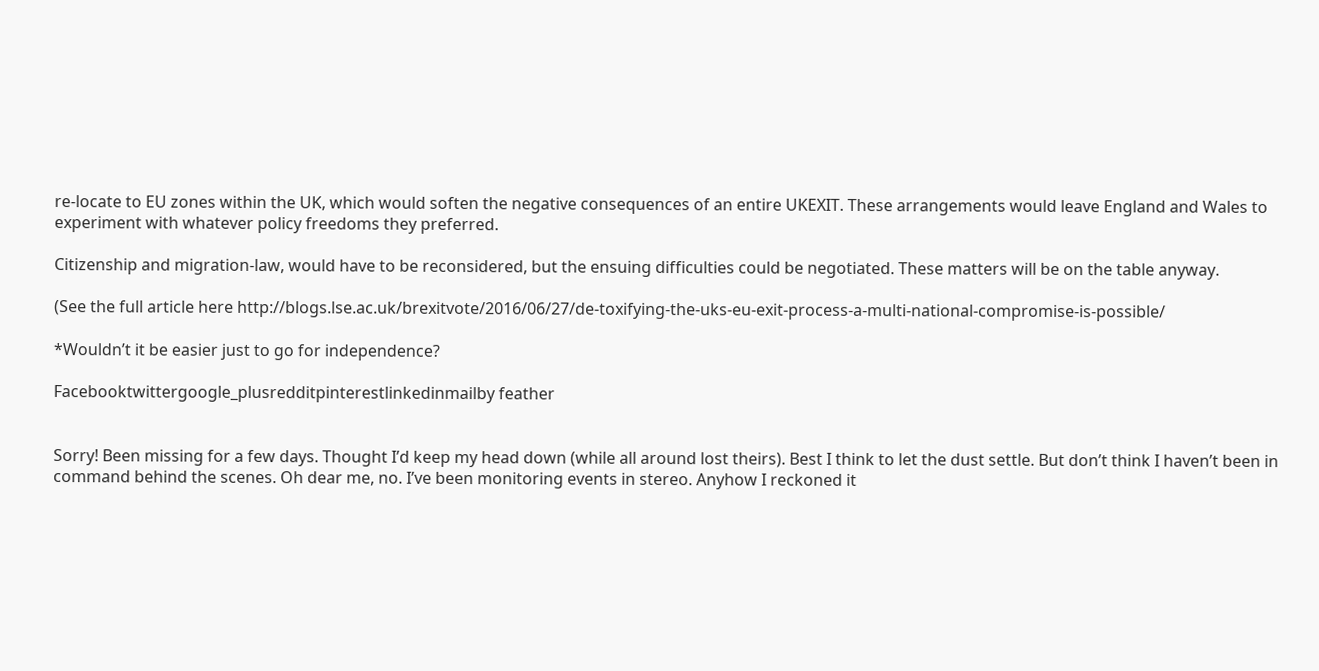re-locate to EU zones within the UK, which would soften the negative consequences of an entire UKEXIT. These arrangements would leave England and Wales to experiment with whatever policy freedoms they preferred.

Citizenship and migration-law, would have to be reconsidered, but the ensuing difficulties could be negotiated. These matters will be on the table anyway.

(See the full article here http://blogs.lse.ac.uk/brexitvote/2016/06/27/de-toxifying-the-uks-eu-exit-process-a-multi-national-compromise-is-possible/

*Wouldn’t it be easier just to go for independence?

Facebooktwittergoogle_plusredditpinterestlinkedinmailby feather


Sorry! Been missing for a few days. Thought I’d keep my head down (while all around lost theirs). Best I think to let the dust settle. But don’t think I haven’t been in command behind the scenes. Oh dear me, no. I’ve been monitoring events in stereo. Anyhow I reckoned it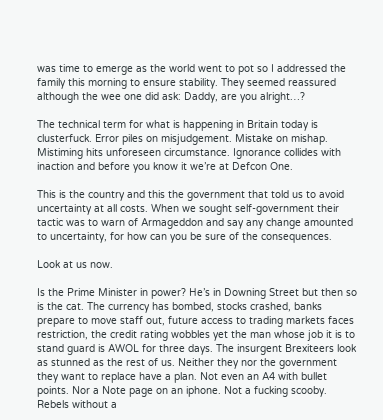was time to emerge as the world went to pot so I addressed the family this morning to ensure stability. They seemed reassured although the wee one did ask: Daddy, are you alright…?

The technical term for what is happening in Britain today is clusterfuck. Error piles on misjudgement. Mistake on mishap. Mistiming hits unforeseen circumstance. Ignorance collides with inaction and before you know it we’re at Defcon One.

This is the country and this the government that told us to avoid uncertainty at all costs. When we sought self-government their tactic was to warn of Armageddon and say any change amounted to uncertainty, for how can you be sure of the consequences.

Look at us now.

Is the Prime Minister in power? He’s in Downing Street but then so is the cat. The currency has bombed, stocks crashed, banks prepare to move staff out, future access to trading markets faces restriction, the credit rating wobbles yet the man whose job it is to stand guard is AWOL for three days. The insurgent Brexiteers look as stunned as the rest of us. Neither they nor the government they want to replace have a plan. Not even an A4 with bullet points. Nor a Note page on an iphone. Not a fucking scooby. Rebels without a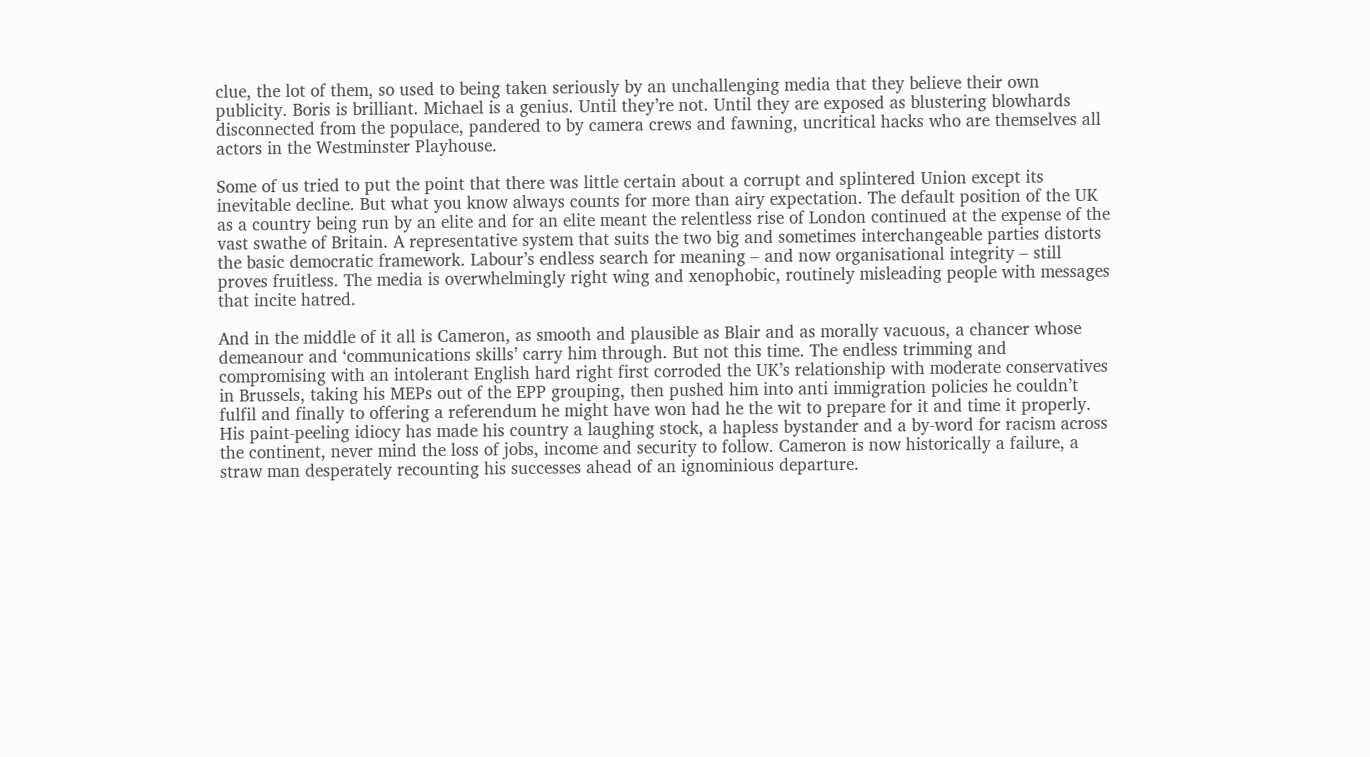clue, the lot of them, so used to being taken seriously by an unchallenging media that they believe their own publicity. Boris is brilliant. Michael is a genius. Until they’re not. Until they are exposed as blustering blowhards disconnected from the populace, pandered to by camera crews and fawning, uncritical hacks who are themselves all actors in the Westminster Playhouse.

Some of us tried to put the point that there was little certain about a corrupt and splintered Union except its inevitable decline. But what you know always counts for more than airy expectation. The default position of the UK as a country being run by an elite and for an elite meant the relentless rise of London continued at the expense of the vast swathe of Britain. A representative system that suits the two big and sometimes interchangeable parties distorts the basic democratic framework. Labour’s endless search for meaning – and now organisational integrity – still proves fruitless. The media is overwhelmingly right wing and xenophobic, routinely misleading people with messages that incite hatred.

And in the middle of it all is Cameron, as smooth and plausible as Blair and as morally vacuous, a chancer whose demeanour and ‘communications skills’ carry him through. But not this time. The endless trimming and compromising with an intolerant English hard right first corroded the UK’s relationship with moderate conservatives in Brussels, taking his MEPs out of the EPP grouping, then pushed him into anti immigration policies he couldn’t fulfil and finally to offering a referendum he might have won had he the wit to prepare for it and time it properly. His paint-peeling idiocy has made his country a laughing stock, a hapless bystander and a by-word for racism across the continent, never mind the loss of jobs, income and security to follow. Cameron is now historically a failure, a straw man desperately recounting his successes ahead of an ignominious departure.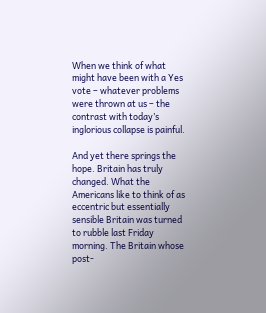When we think of what might have been with a Yes vote – whatever problems were thrown at us – the contrast with today’s inglorious collapse is painful.

And yet there springs the hope. Britain has truly changed. What the Americans like to think of as eccentric but essentially sensible Britain was turned to rubble last Friday morning. The Britain whose post-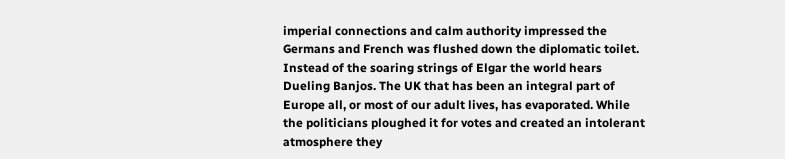imperial connections and calm authority impressed the Germans and French was flushed down the diplomatic toilet. Instead of the soaring strings of Elgar the world hears Dueling Banjos. The UK that has been an integral part of Europe all, or most of our adult lives, has evaporated. While the politicians ploughed it for votes and created an intolerant atmosphere they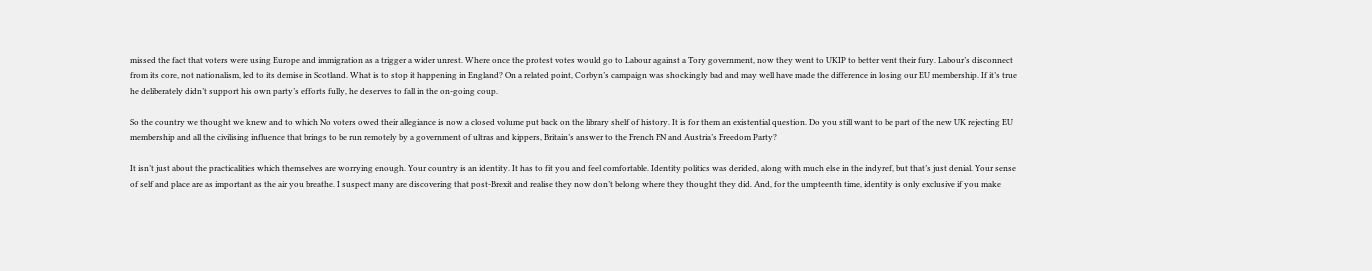missed the fact that voters were using Europe and immigration as a trigger a wider unrest. Where once the protest votes would go to Labour against a Tory government, now they went to UKIP to better vent their fury. Labour’s disconnect from its core, not nationalism, led to its demise in Scotland. What is to stop it happening in England? On a related point, Corbyn’s campaign was shockingly bad and may well have made the difference in losing our EU membership. If it’s true he deliberately didn’t support his own party’s efforts fully, he deserves to fall in the on-going coup.

So the country we thought we knew and to which No voters owed their allegiance is now a closed volume put back on the library shelf of history. It is for them an existential question. Do you still want to be part of the new UK rejecting EU membership and all the civilising influence that brings to be run remotely by a government of ultras and kippers, Britain’s answer to the French FN and Austria’s Freedom Party?

It isn’t just about the practicalities which themselves are worrying enough. Your country is an identity. It has to fit you and feel comfortable. Identity politics was derided, along with much else in the indyref, but that’s just denial. Your sense of self and place are as important as the air you breathe. I suspect many are discovering that post-Brexit and realise they now don’t belong where they thought they did. And, for the umpteenth time, identity is only exclusive if you make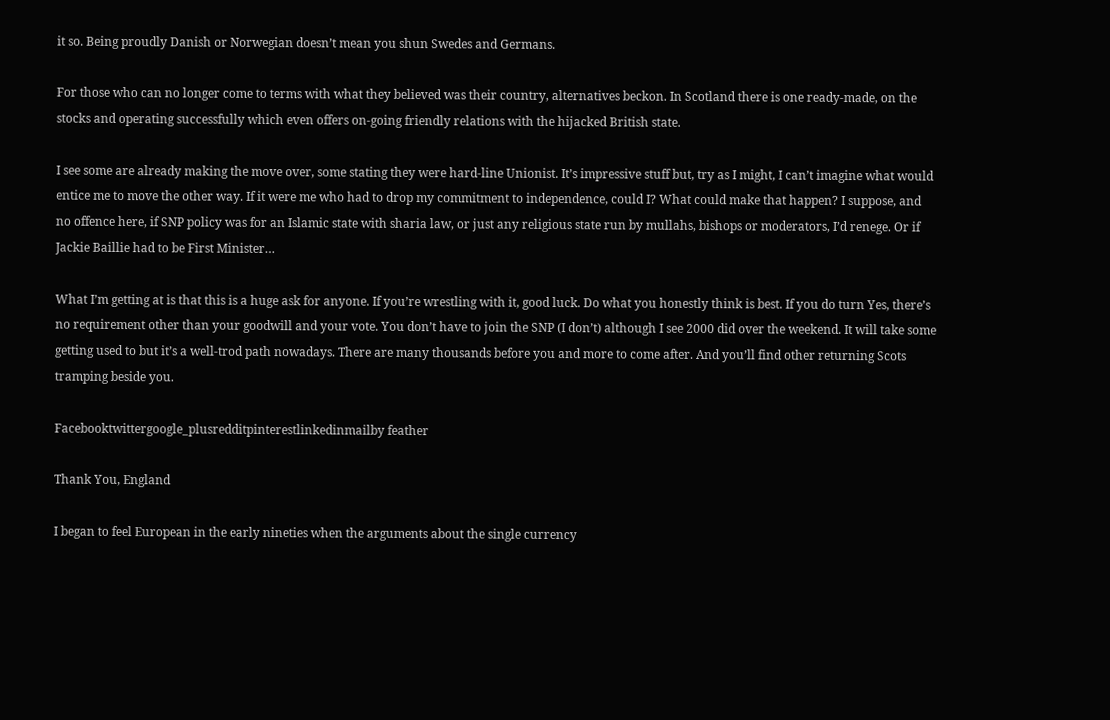it so. Being proudly Danish or Norwegian doesn’t mean you shun Swedes and Germans.

For those who can no longer come to terms with what they believed was their country, alternatives beckon. In Scotland there is one ready-made, on the stocks and operating successfully which even offers on-going friendly relations with the hijacked British state.

I see some are already making the move over, some stating they were hard-line Unionist. It’s impressive stuff but, try as I might, I can’t imagine what would entice me to move the other way. If it were me who had to drop my commitment to independence, could I? What could make that happen? I suppose, and no offence here, if SNP policy was for an Islamic state with sharia law, or just any religious state run by mullahs, bishops or moderators, I’d renege. Or if Jackie Baillie had to be First Minister…

What I’m getting at is that this is a huge ask for anyone. If you’re wrestling with it, good luck. Do what you honestly think is best. If you do turn Yes, there’s no requirement other than your goodwill and your vote. You don’t have to join the SNP (I don’t) although I see 2000 did over the weekend. It will take some getting used to but it’s a well-trod path nowadays. There are many thousands before you and more to come after. And you’ll find other returning Scots tramping beside you.

Facebooktwittergoogle_plusredditpinterestlinkedinmailby feather

Thank You, England

I began to feel European in the early nineties when the arguments about the single currency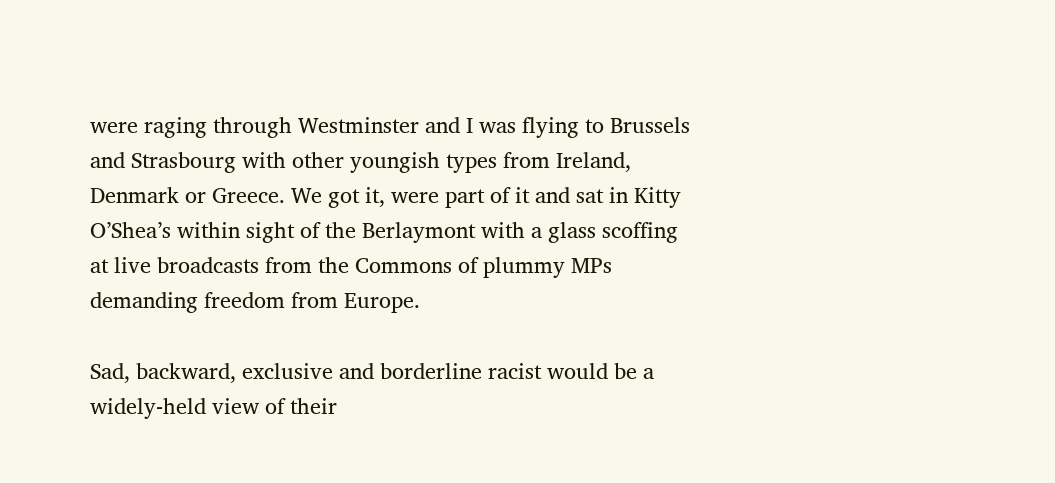were raging through Westminster and I was flying to Brussels and Strasbourg with other youngish types from Ireland, Denmark or Greece. We got it, were part of it and sat in Kitty O’Shea’s within sight of the Berlaymont with a glass scoffing at live broadcasts from the Commons of plummy MPs demanding freedom from Europe.

Sad, backward, exclusive and borderline racist would be a widely-held view of their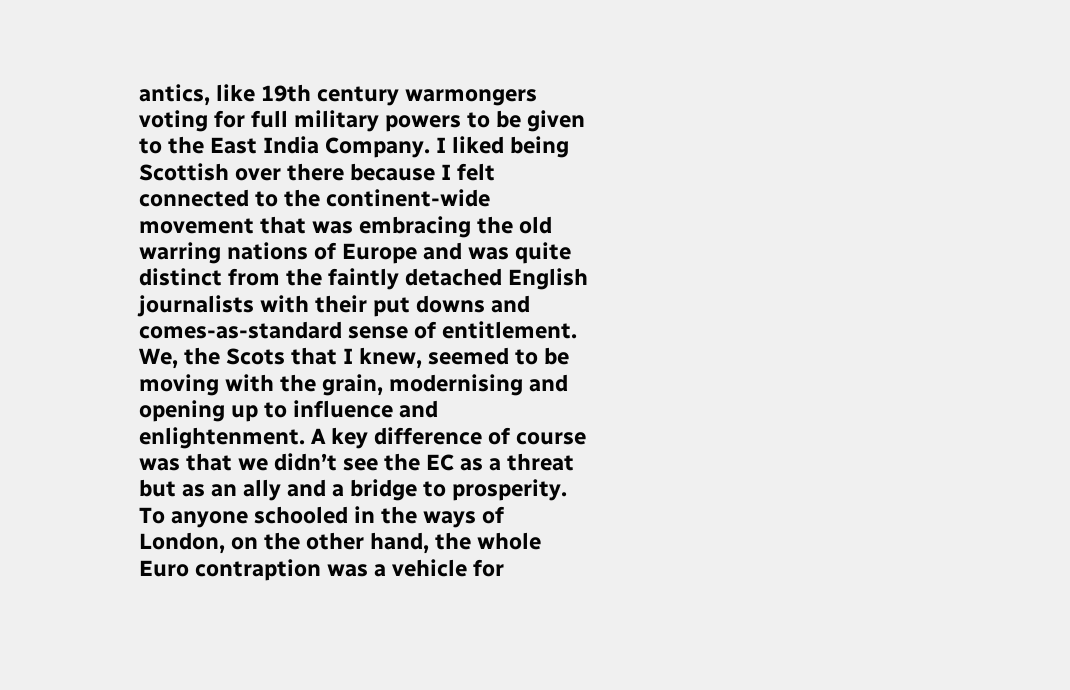antics, like 19th century warmongers voting for full military powers to be given to the East India Company. I liked being Scottish over there because I felt connected to the continent-wide movement that was embracing the old warring nations of Europe and was quite distinct from the faintly detached English journalists with their put downs and comes-as-standard sense of entitlement. We, the Scots that I knew, seemed to be moving with the grain, modernising and opening up to influence and enlightenment. A key difference of course was that we didn’t see the EC as a threat but as an ally and a bridge to prosperity. To anyone schooled in the ways of London, on the other hand, the whole Euro contraption was a vehicle for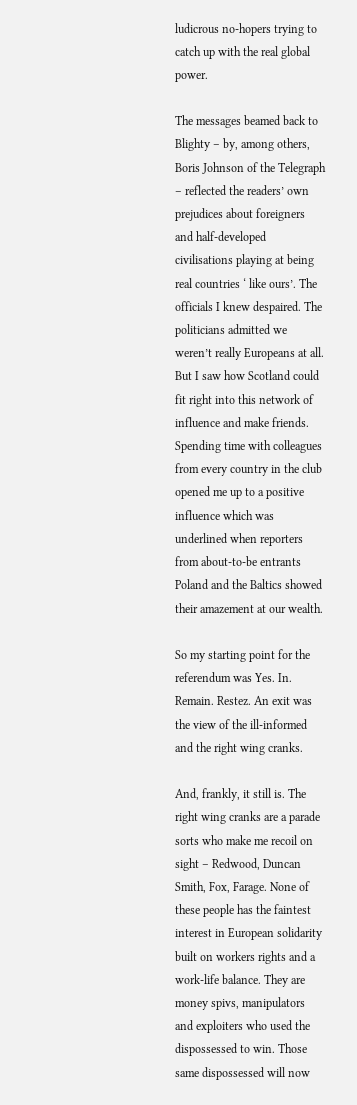ludicrous no-hopers trying to catch up with the real global power.

The messages beamed back to Blighty – by, among others, Boris Johnson of the Telegraph – reflected the readers’ own prejudices about foreigners and half-developed civilisations playing at being real countries ‘ like ours’. The officials I knew despaired. The politicians admitted we weren’t really Europeans at all. But I saw how Scotland could fit right into this network of influence and make friends. Spending time with colleagues from every country in the club opened me up to a positive influence which was underlined when reporters from about-to-be entrants Poland and the Baltics showed their amazement at our wealth.

So my starting point for the referendum was Yes. In. Remain. Restez. An exit was the view of the ill-informed and the right wing cranks.

And, frankly, it still is. The right wing cranks are a parade sorts who make me recoil on sight – Redwood, Duncan Smith, Fox, Farage. None of these people has the faintest interest in European solidarity built on workers rights and a work-life balance. They are money spivs, manipulators and exploiters who used the dispossessed to win. Those same dispossessed will now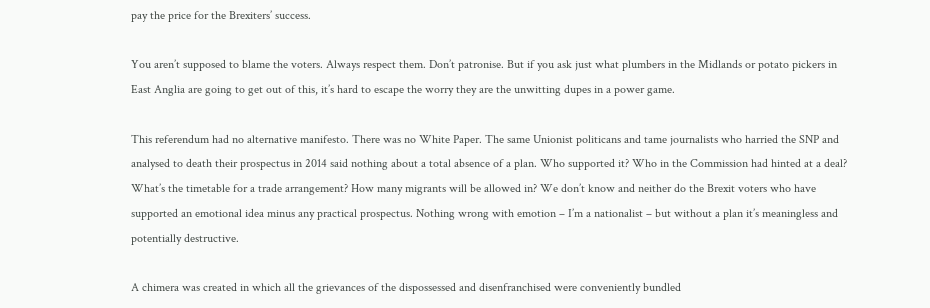pay the price for the Brexiters’ success.

You aren’t supposed to blame the voters. Always respect them. Don’t patronise. But if you ask just what plumbers in the Midlands or potato pickers in East Anglia are going to get out of this, it’s hard to escape the worry they are the unwitting dupes in a power game.

This referendum had no alternative manifesto. There was no White Paper. The same Unionist politicans and tame journalists who harried the SNP and analysed to death their prospectus in 2014 said nothing about a total absence of a plan. Who supported it? Who in the Commission had hinted at a deal? What’s the timetable for a trade arrangement? How many migrants will be allowed in? We don’t know and neither do the Brexit voters who have supported an emotional idea minus any practical prospectus. Nothing wrong with emotion – I’m a nationalist – but without a plan it’s meaningless and potentially destructive.

A chimera was created in which all the grievances of the dispossessed and disenfranchised were conveniently bundled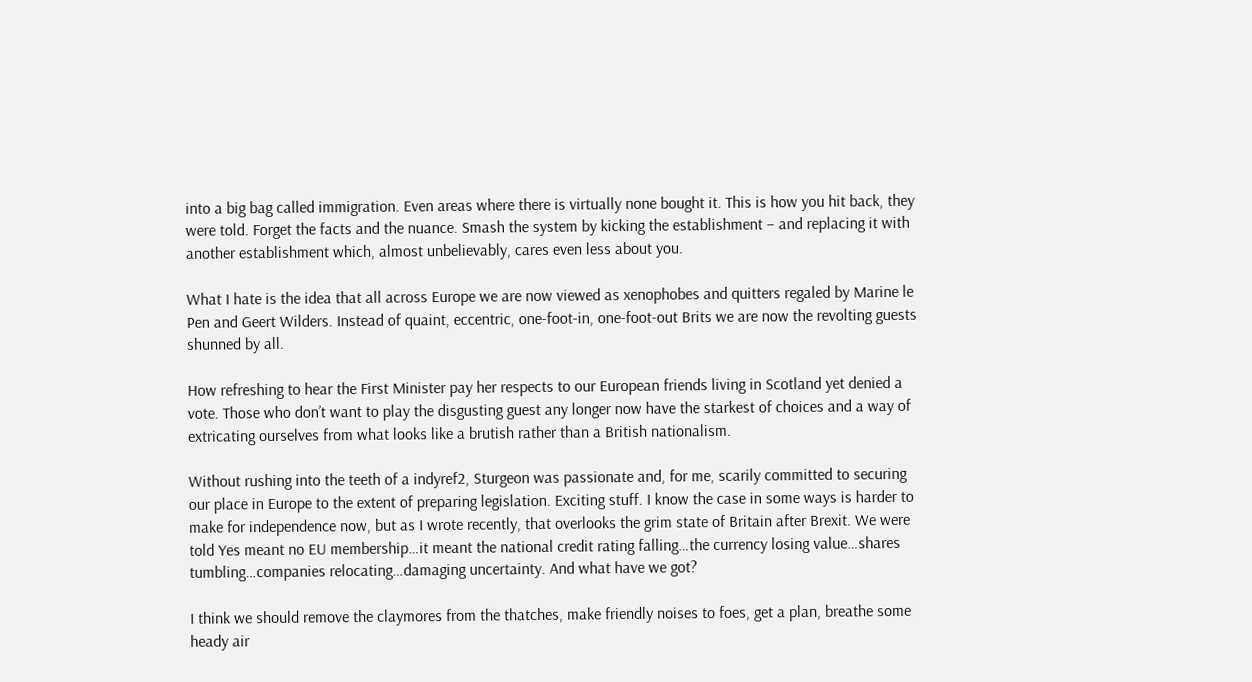into a big bag called immigration. Even areas where there is virtually none bought it. This is how you hit back, they were told. Forget the facts and the nuance. Smash the system by kicking the establishment – and replacing it with another establishment which, almost unbelievably, cares even less about you.

What I hate is the idea that all across Europe we are now viewed as xenophobes and quitters regaled by Marine le Pen and Geert Wilders. Instead of quaint, eccentric, one-foot-in, one-foot-out Brits we are now the revolting guests shunned by all.

How refreshing to hear the First Minister pay her respects to our European friends living in Scotland yet denied a vote. Those who don’t want to play the disgusting guest any longer now have the starkest of choices and a way of extricating ourselves from what looks like a brutish rather than a British nationalism.

Without rushing into the teeth of a indyref2, Sturgeon was passionate and, for me, scarily committed to securing our place in Europe to the extent of preparing legislation. Exciting stuff. I know the case in some ways is harder to make for independence now, but as I wrote recently, that overlooks the grim state of Britain after Brexit. We were told Yes meant no EU membership…it meant the national credit rating falling…the currency losing value…shares tumbling…companies relocating…damaging uncertainty. And what have we got?

I think we should remove the claymores from the thatches, make friendly noises to foes, get a plan, breathe some heady air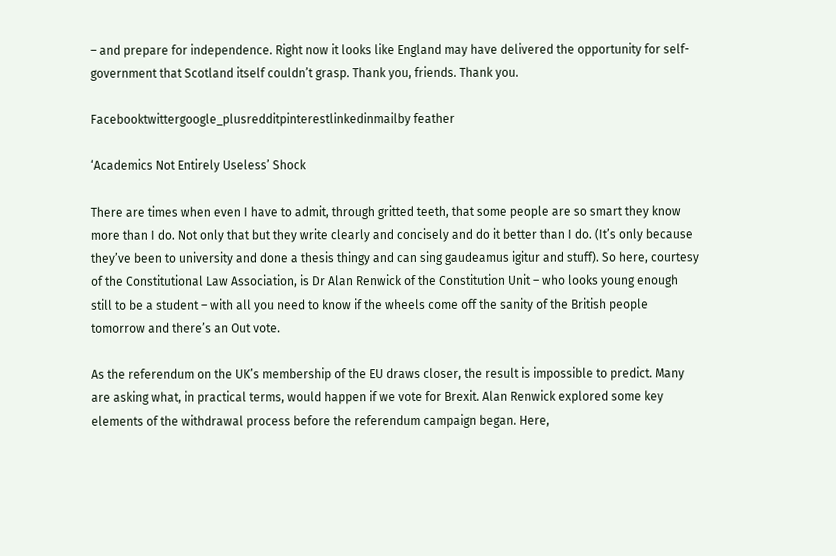– and prepare for independence. Right now it looks like England may have delivered the opportunity for self-government that Scotland itself couldn’t grasp. Thank you, friends. Thank you.

Facebooktwittergoogle_plusredditpinterestlinkedinmailby feather

‘Academics Not Entirely Useless’ Shock

There are times when even I have to admit, through gritted teeth, that some people are so smart they know more than I do. Not only that but they write clearly and concisely and do it better than I do. (It’s only because they’ve been to university and done a thesis thingy and can sing gaudeamus igitur and stuff). So here, courtesy of the Constitutional Law Association, is Dr Alan Renwick of the Constitution Unit – who looks young enough still to be a student – with all you need to know if the wheels come off the sanity of the British people tomorrow and there’s an Out vote.

As the referendum on the UK’s membership of the EU draws closer, the result is impossible to predict. Many are asking what, in practical terms, would happen if we vote for Brexit. Alan Renwick explored some key elements of the withdrawal process before the referendum campaign began. Here,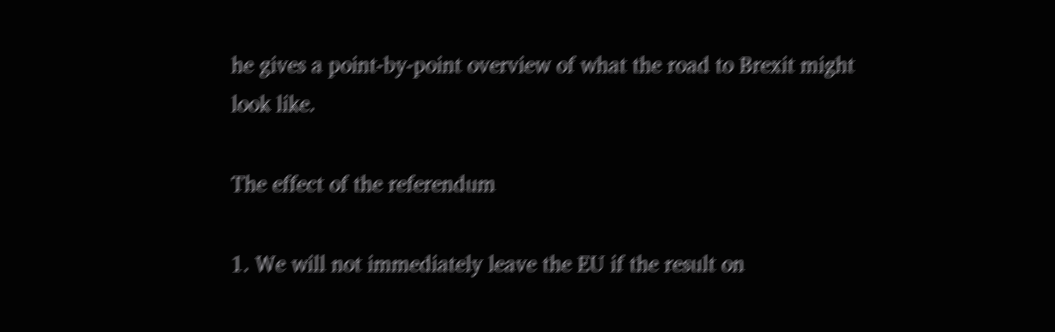he gives a point-by-point overview of what the road to Brexit might look like.

The effect of the referendum

1. We will not immediately leave the EU if the result on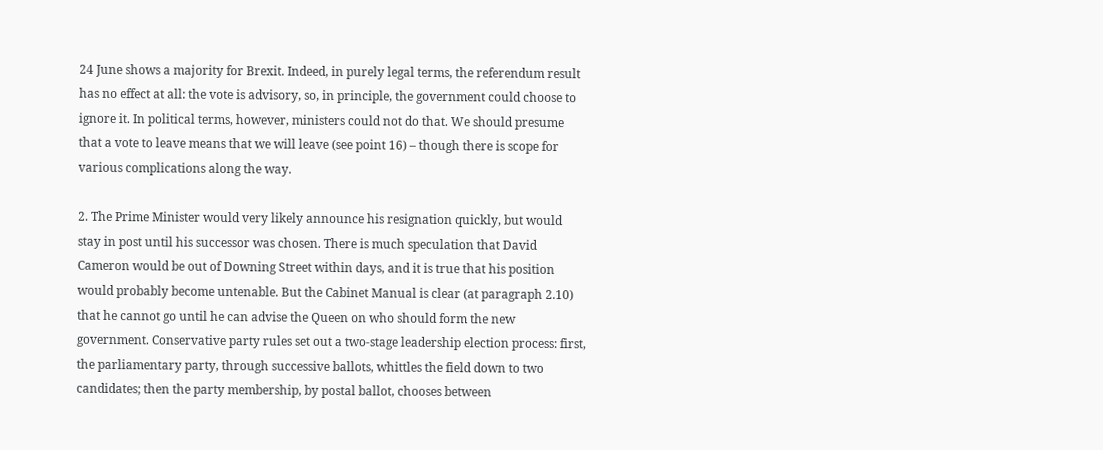24 June shows a majority for Brexit. Indeed, in purely legal terms, the referendum result has no effect at all: the vote is advisory, so, in principle, the government could choose to ignore it. In political terms, however, ministers could not do that. We should presume that a vote to leave means that we will leave (see point 16) – though there is scope for various complications along the way.

2. The Prime Minister would very likely announce his resignation quickly, but would stay in post until his successor was chosen. There is much speculation that David Cameron would be out of Downing Street within days, and it is true that his position would probably become untenable. But the Cabinet Manual is clear (at paragraph 2.10) that he cannot go until he can advise the Queen on who should form the new government. Conservative party rules set out a two-stage leadership election process: first, the parliamentary party, through successive ballots, whittles the field down to two candidates; then the party membership, by postal ballot, chooses between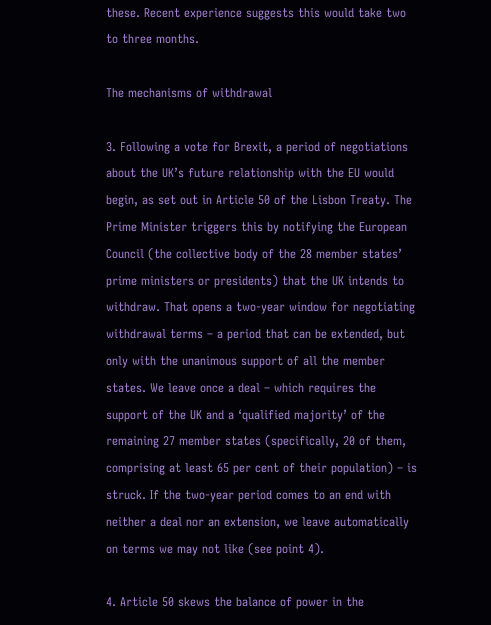these. Recent experience suggests this would take two to three months.

The mechanisms of withdrawal

3. Following a vote for Brexit, a period of negotiations about the UK’s future relationship with the EU would begin, as set out in Article 50 of the Lisbon Treaty. The Prime Minister triggers this by notifying the European Council (the collective body of the 28 member states’ prime ministers or presidents) that the UK intends to withdraw. That opens a two-year window for negotiating withdrawal terms – a period that can be extended, but only with the unanimous support of all the member states. We leave once a deal – which requires the support of the UK and a ‘qualified majority’ of the remaining 27 member states (specifically, 20 of them, comprising at least 65 per cent of their population) – is struck. If the two-year period comes to an end with neither a deal nor an extension, we leave automatically on terms we may not like (see point 4).

4. Article 50 skews the balance of power in the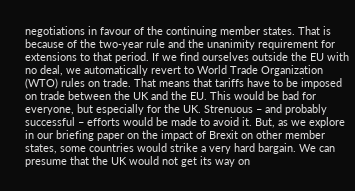negotiations in favour of the continuing member states. That is because of the two-year rule and the unanimity requirement for extensions to that period. If we find ourselves outside the EU with no deal, we automatically revert to World Trade Organization (WTO) rules on trade. That means that tariffs have to be imposed on trade between the UK and the EU. This would be bad for everyone, but especially for the UK. Strenuous – and probably successful – efforts would be made to avoid it. But, as we explore in our briefing paper on the impact of Brexit on other member states, some countries would strike a very hard bargain. We can presume that the UK would not get its way on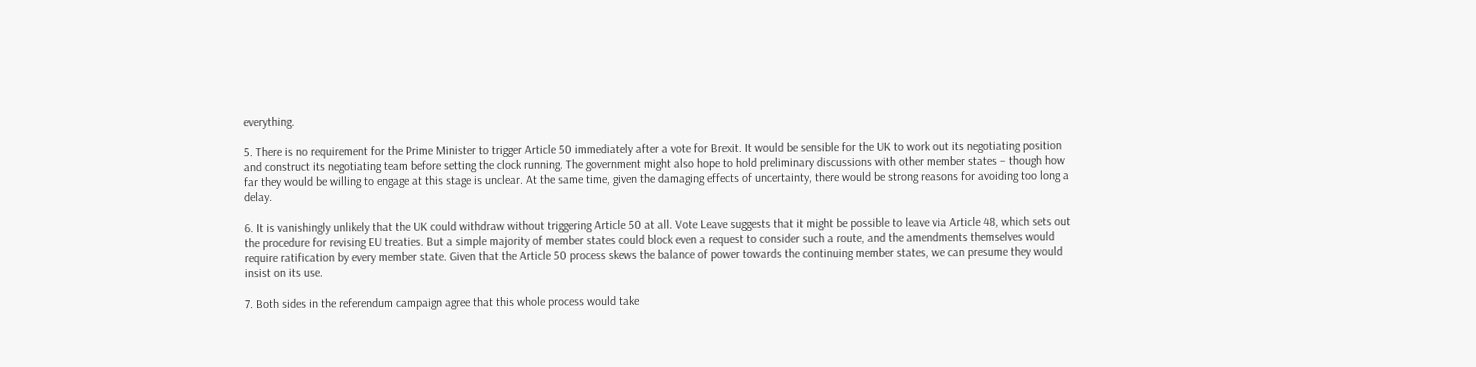everything.

5. There is no requirement for the Prime Minister to trigger Article 50 immediately after a vote for Brexit. It would be sensible for the UK to work out its negotiating position and construct its negotiating team before setting the clock running. The government might also hope to hold preliminary discussions with other member states – though how far they would be willing to engage at this stage is unclear. At the same time, given the damaging effects of uncertainty, there would be strong reasons for avoiding too long a delay.

6. It is vanishingly unlikely that the UK could withdraw without triggering Article 50 at all. Vote Leave suggests that it might be possible to leave via Article 48, which sets out the procedure for revising EU treaties. But a simple majority of member states could block even a request to consider such a route, and the amendments themselves would require ratification by every member state. Given that the Article 50 process skews the balance of power towards the continuing member states, we can presume they would insist on its use.

7. Both sides in the referendum campaign agree that this whole process would take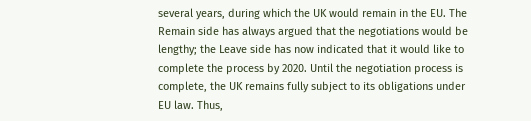several years, during which the UK would remain in the EU. The Remain side has always argued that the negotiations would be lengthy; the Leave side has now indicated that it would like to complete the process by 2020. Until the negotiation process is complete, the UK remains fully subject to its obligations under EU law. Thus,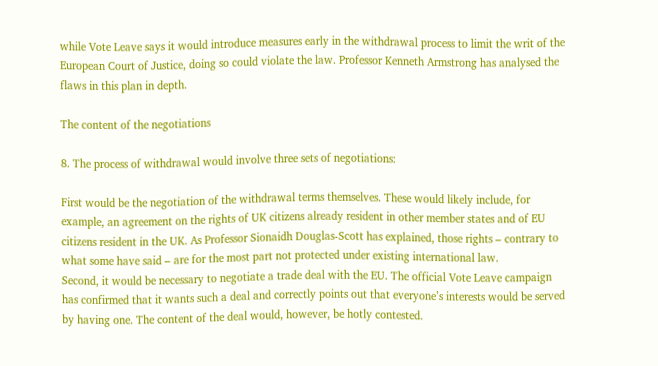while Vote Leave says it would introduce measures early in the withdrawal process to limit the writ of the European Court of Justice, doing so could violate the law. Professor Kenneth Armstrong has analysed the flaws in this plan in depth.

The content of the negotiations

8. The process of withdrawal would involve three sets of negotiations:

First would be the negotiation of the withdrawal terms themselves. These would likely include, for example, an agreement on the rights of UK citizens already resident in other member states and of EU citizens resident in the UK. As Professor Sionaidh Douglas-Scott has explained, those rights – contrary to what some have said – are for the most part not protected under existing international law.
Second, it would be necessary to negotiate a trade deal with the EU. The official Vote Leave campaign has confirmed that it wants such a deal and correctly points out that everyone’s interests would be served by having one. The content of the deal would, however, be hotly contested.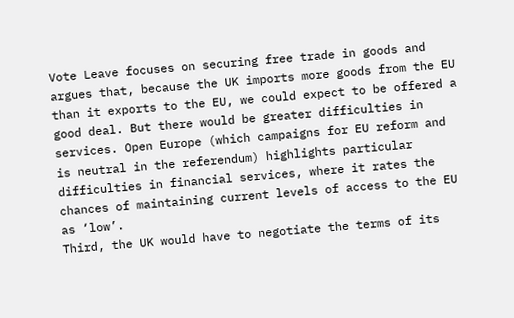Vote Leave focuses on securing free trade in goods and argues that, because the UK imports more goods from the EU than it exports to the EU, we could expect to be offered a good deal. But there would be greater difficulties in services. Open Europe (which campaigns for EU reform and is neutral in the referendum) highlights particular difficulties in financial services, where it rates the chances of maintaining current levels of access to the EU as ‘low’.
Third, the UK would have to negotiate the terms of its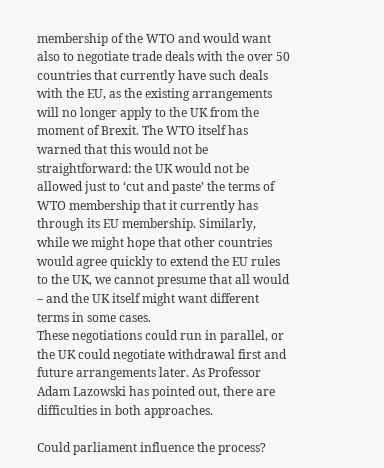membership of the WTO and would want also to negotiate trade deals with the over 50 countries that currently have such deals with the EU, as the existing arrangements will no longer apply to the UK from the moment of Brexit. The WTO itself has warned that this would not be straightforward: the UK would not be allowed just to ‘cut and paste’ the terms of WTO membership that it currently has through its EU membership. Similarly, while we might hope that other countries would agree quickly to extend the EU rules to the UK, we cannot presume that all would – and the UK itself might want different terms in some cases.
These negotiations could run in parallel, or the UK could negotiate withdrawal first and future arrangements later. As Professor Adam Lazowski has pointed out, there are difficulties in both approaches.

Could parliament influence the process?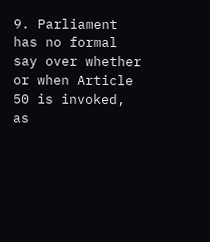9. Parliament has no formal say over whether or when Article 50 is invoked, as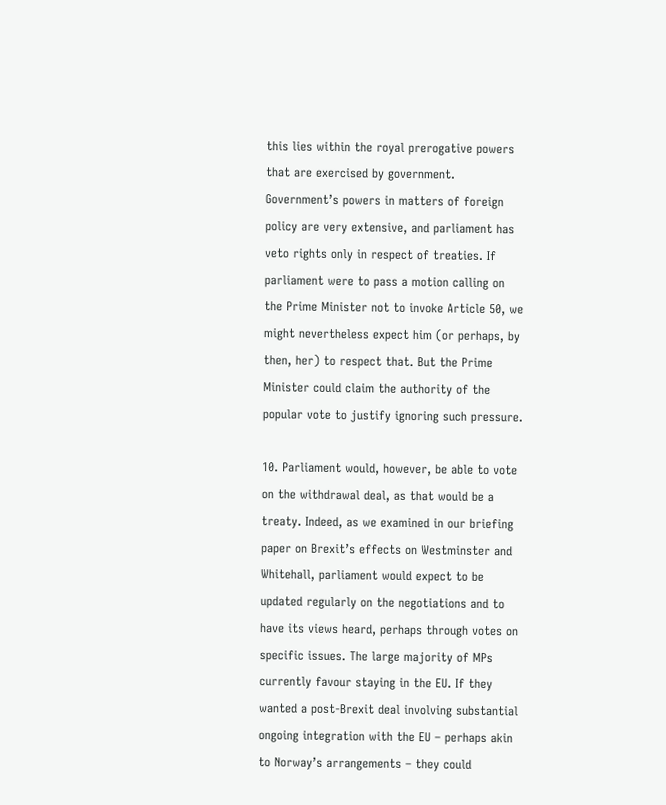this lies within the royal prerogative powers that are exercised by government. Government’s powers in matters of foreign policy are very extensive, and parliament has veto rights only in respect of treaties. If parliament were to pass a motion calling on the Prime Minister not to invoke Article 50, we might nevertheless expect him (or perhaps, by then, her) to respect that. But the Prime Minister could claim the authority of the popular vote to justify ignoring such pressure.

10. Parliament would, however, be able to vote on the withdrawal deal, as that would be a treaty. Indeed, as we examined in our briefing paper on Brexit’s effects on Westminster and Whitehall, parliament would expect to be updated regularly on the negotiations and to have its views heard, perhaps through votes on specific issues. The large majority of MPs currently favour staying in the EU. If they wanted a post-Brexit deal involving substantial ongoing integration with the EU – perhaps akin to Norway’s arrangements – they could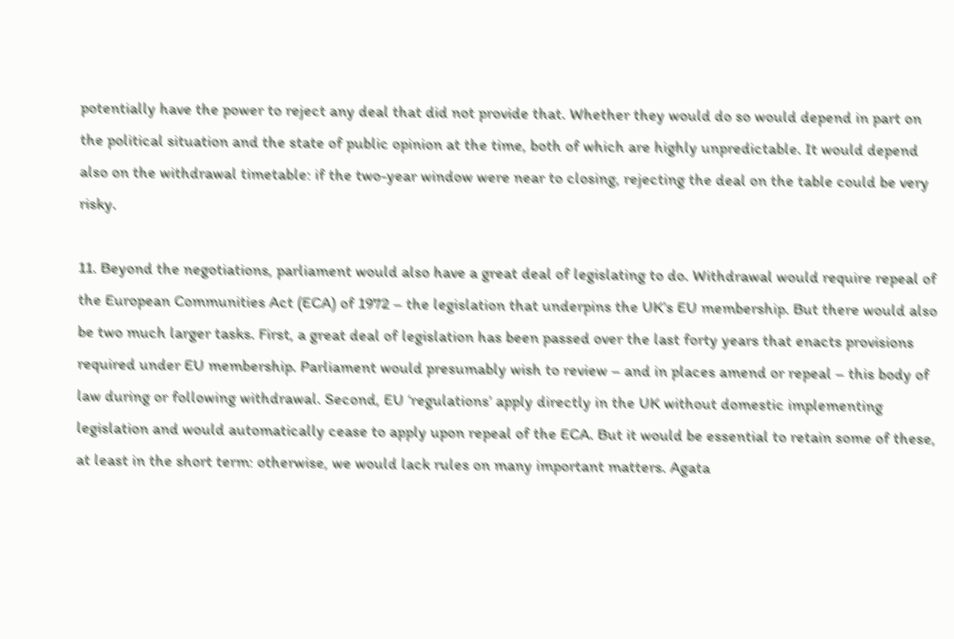potentially have the power to reject any deal that did not provide that. Whether they would do so would depend in part on the political situation and the state of public opinion at the time, both of which are highly unpredictable. It would depend also on the withdrawal timetable: if the two-year window were near to closing, rejecting the deal on the table could be very risky.

11. Beyond the negotiations, parliament would also have a great deal of legislating to do. Withdrawal would require repeal of the European Communities Act (ECA) of 1972 – the legislation that underpins the UK’s EU membership. But there would also be two much larger tasks. First, a great deal of legislation has been passed over the last forty years that enacts provisions required under EU membership. Parliament would presumably wish to review – and in places amend or repeal – this body of law during or following withdrawal. Second, EU ‘regulations’ apply directly in the UK without domestic implementing legislation and would automatically cease to apply upon repeal of the ECA. But it would be essential to retain some of these, at least in the short term: otherwise, we would lack rules on many important matters. Agata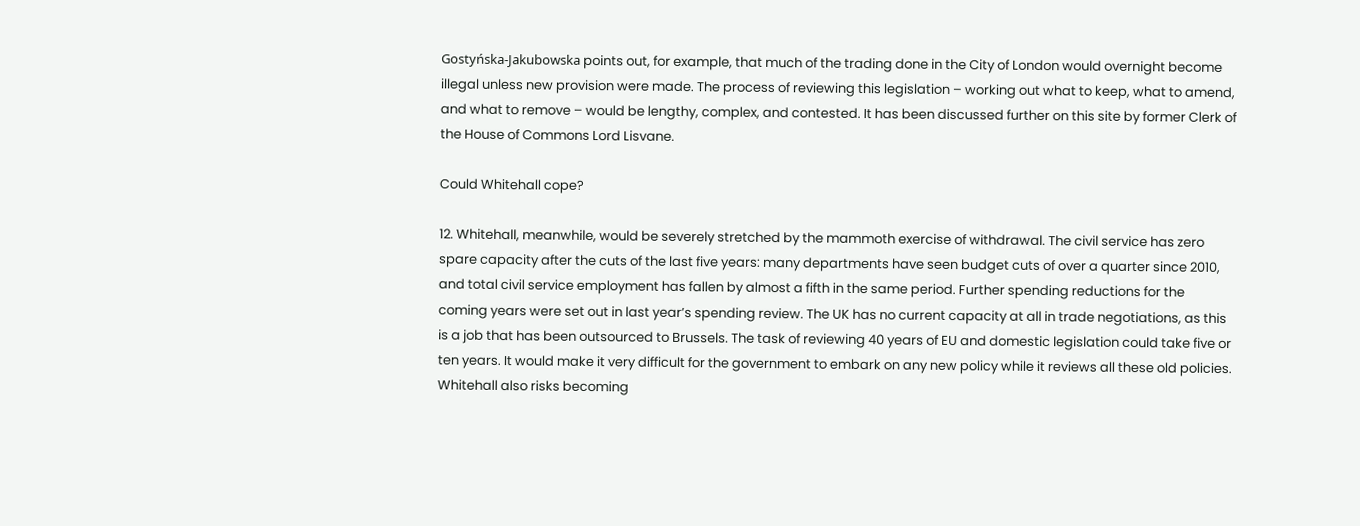Gostyńska-Jakubowska points out, for example, that much of the trading done in the City of London would overnight become illegal unless new provision were made. The process of reviewing this legislation – working out what to keep, what to amend, and what to remove – would be lengthy, complex, and contested. It has been discussed further on this site by former Clerk of the House of Commons Lord Lisvane.

Could Whitehall cope?

12. Whitehall, meanwhile, would be severely stretched by the mammoth exercise of withdrawal. The civil service has zero spare capacity after the cuts of the last five years: many departments have seen budget cuts of over a quarter since 2010, and total civil service employment has fallen by almost a fifth in the same period. Further spending reductions for the coming years were set out in last year’s spending review. The UK has no current capacity at all in trade negotiations, as this is a job that has been outsourced to Brussels. The task of reviewing 40 years of EU and domestic legislation could take five or ten years. It would make it very difficult for the government to embark on any new policy while it reviews all these old policies. Whitehall also risks becoming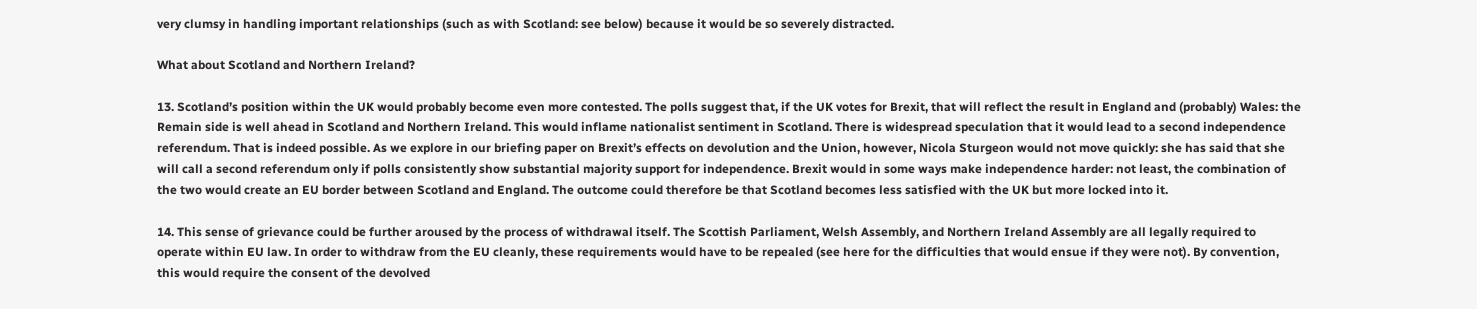very clumsy in handling important relationships (such as with Scotland: see below) because it would be so severely distracted.

What about Scotland and Northern Ireland?

13. Scotland’s position within the UK would probably become even more contested. The polls suggest that, if the UK votes for Brexit, that will reflect the result in England and (probably) Wales: the Remain side is well ahead in Scotland and Northern Ireland. This would inflame nationalist sentiment in Scotland. There is widespread speculation that it would lead to a second independence referendum. That is indeed possible. As we explore in our briefing paper on Brexit’s effects on devolution and the Union, however, Nicola Sturgeon would not move quickly: she has said that she will call a second referendum only if polls consistently show substantial majority support for independence. Brexit would in some ways make independence harder: not least, the combination of the two would create an EU border between Scotland and England. The outcome could therefore be that Scotland becomes less satisfied with the UK but more locked into it.

14. This sense of grievance could be further aroused by the process of withdrawal itself. The Scottish Parliament, Welsh Assembly, and Northern Ireland Assembly are all legally required to operate within EU law. In order to withdraw from the EU cleanly, these requirements would have to be repealed (see here for the difficulties that would ensue if they were not). By convention, this would require the consent of the devolved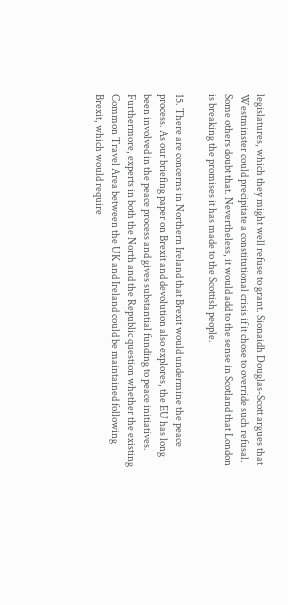legislatures, which they might well refuse to grant. Sionaidh Douglas-Scott argues that Westminster could precipitate a constitutional crisis if it chose to override such refusal. Some others doubt that. Nevertheless, it would add to the sense in Scotland that London is breaking the promises it has made to the Scottish people.

15. There are concerns in Northern Ireland that Brexit would undermine the peace process. As our briefing paper on Brexit and devolution also explores, the EU has long been involved in the peace process and gives substantial funding to peace initiatives. Furthermore, experts in both the North and the Republic question whether the existing Common Travel Area between the UK and Ireland could be maintained following Brexit, which would require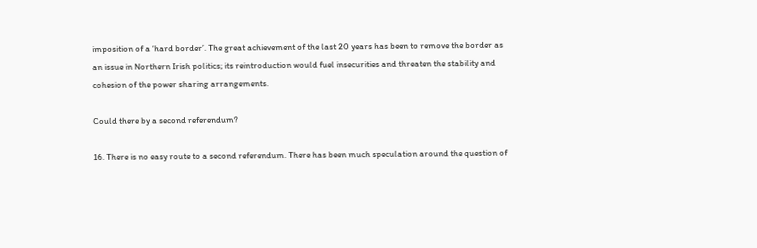imposition of a ‘hard border’. The great achievement of the last 20 years has been to remove the border as an issue in Northern Irish politics; its reintroduction would fuel insecurities and threaten the stability and cohesion of the power sharing arrangements.

Could there by a second referendum?

16. There is no easy route to a second referendum. There has been much speculation around the question of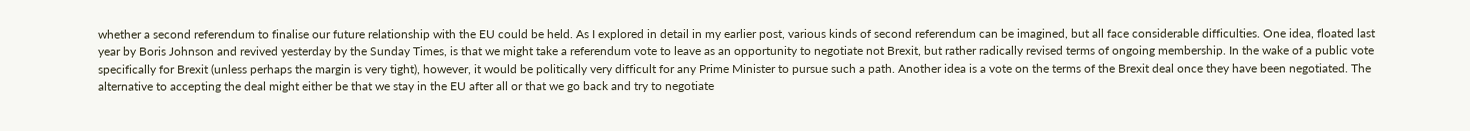whether a second referendum to finalise our future relationship with the EU could be held. As I explored in detail in my earlier post, various kinds of second referendum can be imagined, but all face considerable difficulties. One idea, floated last year by Boris Johnson and revived yesterday by the Sunday Times, is that we might take a referendum vote to leave as an opportunity to negotiate not Brexit, but rather radically revised terms of ongoing membership. In the wake of a public vote specifically for Brexit (unless perhaps the margin is very tight), however, it would be politically very difficult for any Prime Minister to pursue such a path. Another idea is a vote on the terms of the Brexit deal once they have been negotiated. The alternative to accepting the deal might either be that we stay in the EU after all or that we go back and try to negotiate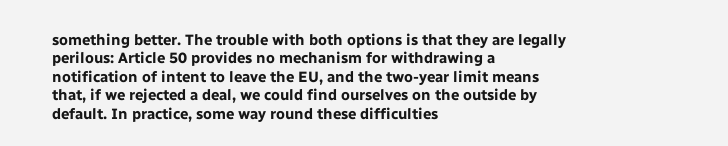something better. The trouble with both options is that they are legally perilous: Article 50 provides no mechanism for withdrawing a notification of intent to leave the EU, and the two-year limit means that, if we rejected a deal, we could find ourselves on the outside by default. In practice, some way round these difficulties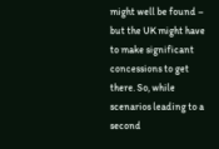might well be found – but the UK might have to make significant concessions to get there. So, while scenarios leading to a second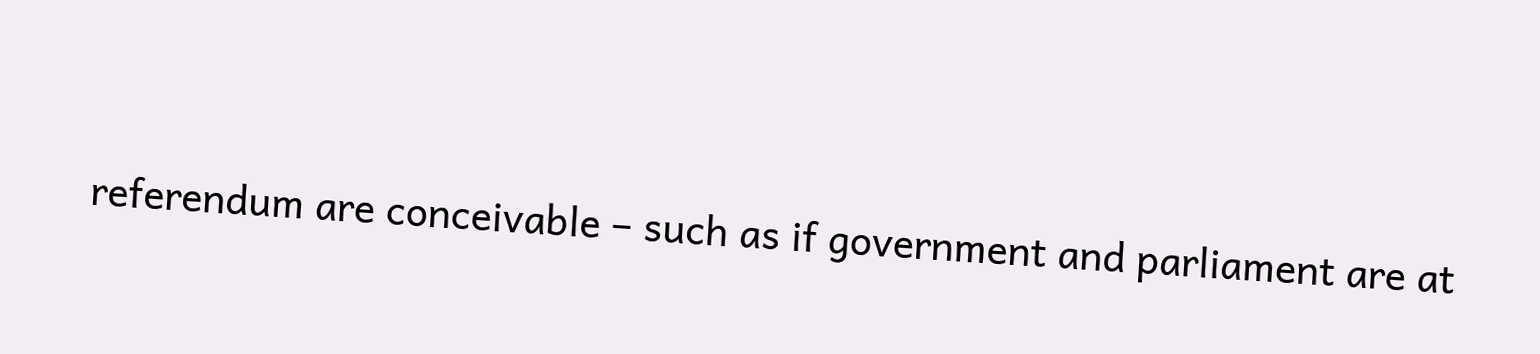referendum are conceivable – such as if government and parliament are at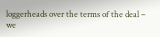loggerheads over the terms of the deal – we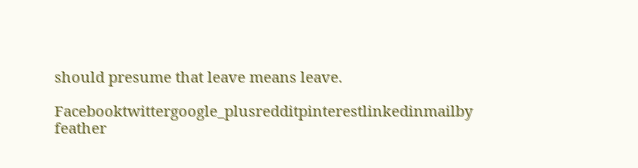should presume that leave means leave.

Facebooktwittergoogle_plusredditpinterestlinkedinmailby feather